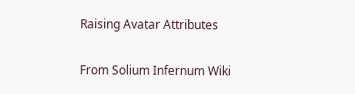Raising Avatar Attributes

From Solium Infernum Wiki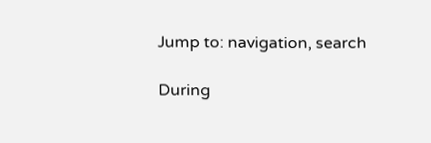Jump to: navigation, search

During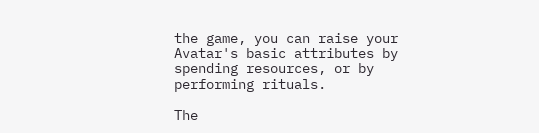the game, you can raise your Avatar's basic attributes by spending resources, or by performing rituals.

The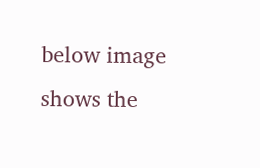below image shows the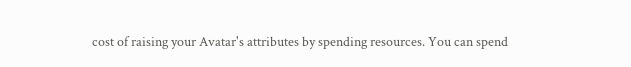cost of raising your Avatar's attributes by spending resources. You can spend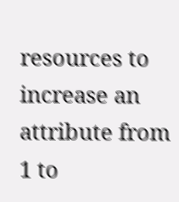resources to increase an attribute from 1 to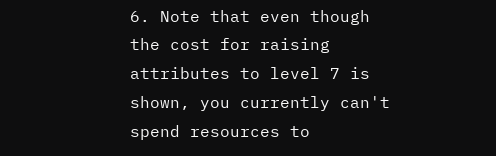6. Note that even though the cost for raising attributes to level 7 is shown, you currently can't spend resources to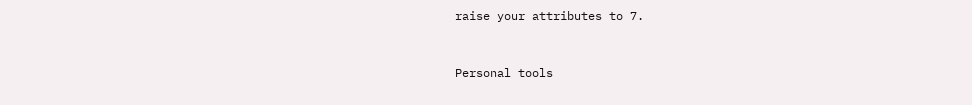raise your attributes to 7.


Personal tools